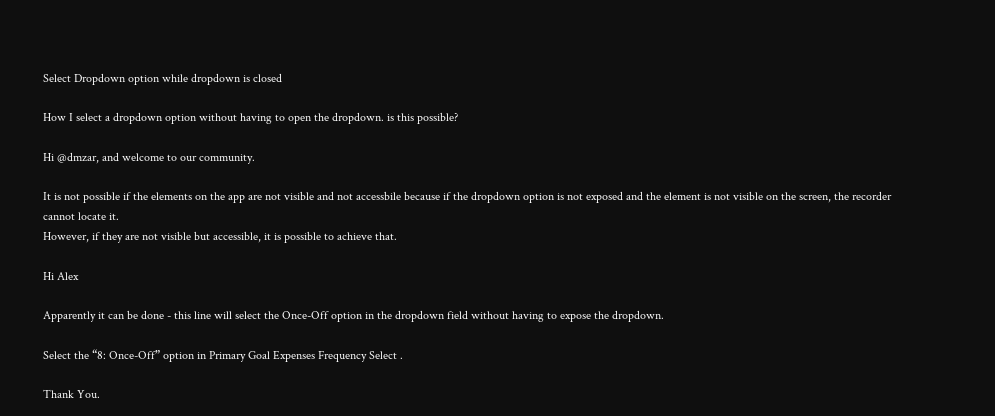Select Dropdown option while dropdown is closed

How I select a dropdown option without having to open the dropdown. is this possible?

Hi @dmzar, and welcome to our community.

It is not possible if the elements on the app are not visible and not accessbile because if the dropdown option is not exposed and the element is not visible on the screen, the recorder cannot locate it.
However, if they are not visible but accessible, it is possible to achieve that.

Hi Alex

Apparently it can be done - this line will select the Once-Off option in the dropdown field without having to expose the dropdown.

Select the “8: Once-Off” option in Primary Goal Expenses Frequency Select .

Thank You.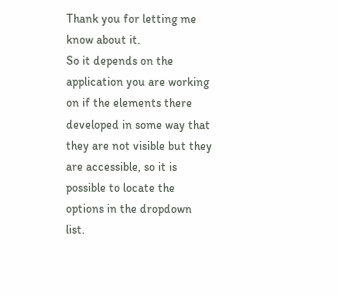Thank you for letting me know about it.
So it depends on the application you are working on if the elements there developed in some way that they are not visible but they are accessible, so it is possible to locate the options in the dropdown list.